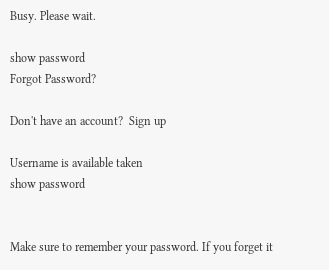Busy. Please wait.

show password
Forgot Password?

Don't have an account?  Sign up

Username is available taken
show password


Make sure to remember your password. If you forget it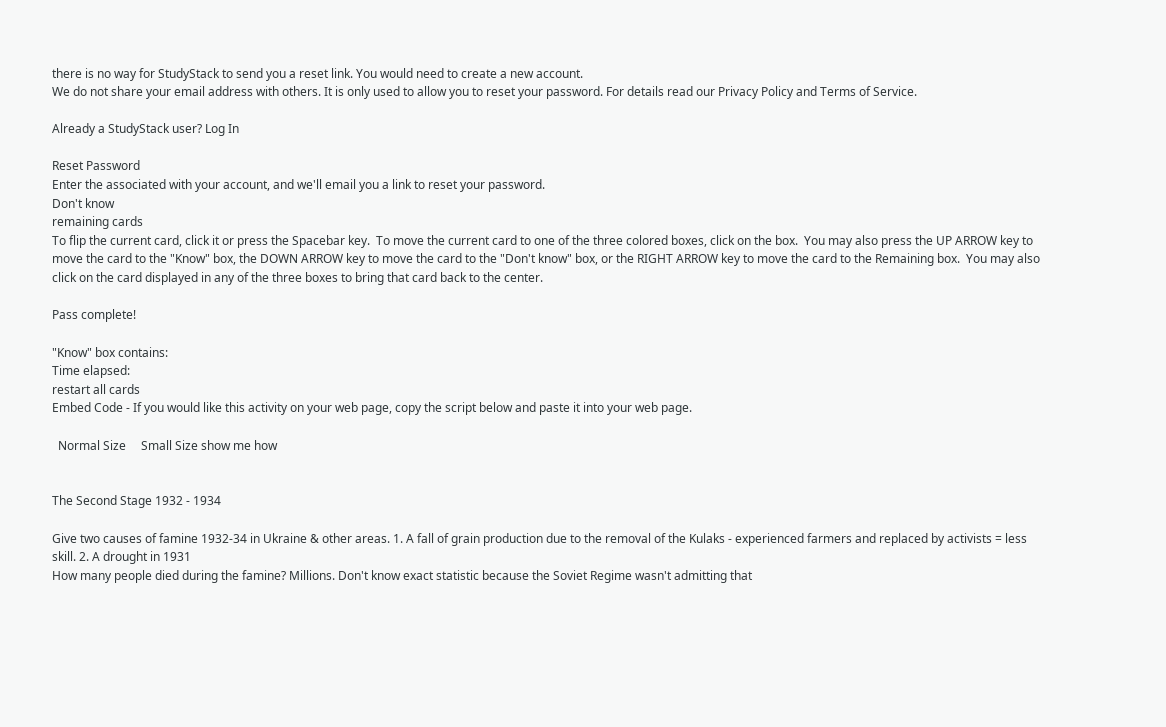there is no way for StudyStack to send you a reset link. You would need to create a new account.
We do not share your email address with others. It is only used to allow you to reset your password. For details read our Privacy Policy and Terms of Service.

Already a StudyStack user? Log In

Reset Password
Enter the associated with your account, and we'll email you a link to reset your password.
Don't know
remaining cards
To flip the current card, click it or press the Spacebar key.  To move the current card to one of the three colored boxes, click on the box.  You may also press the UP ARROW key to move the card to the "Know" box, the DOWN ARROW key to move the card to the "Don't know" box, or the RIGHT ARROW key to move the card to the Remaining box.  You may also click on the card displayed in any of the three boxes to bring that card back to the center.

Pass complete!

"Know" box contains:
Time elapsed:
restart all cards
Embed Code - If you would like this activity on your web page, copy the script below and paste it into your web page.

  Normal Size     Small Size show me how


The Second Stage 1932 - 1934

Give two causes of famine 1932-34 in Ukraine & other areas. 1. A fall of grain production due to the removal of the Kulaks - experienced farmers and replaced by activists = less skill. 2. A drought in 1931
How many people died during the famine? Millions. Don't know exact statistic because the Soviet Regime wasn't admitting that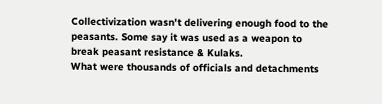Collectivization wasn't delivering enough food to the peasants. Some say it was used as a weapon to break peasant resistance & Kulaks.
What were thousands of officials and detachments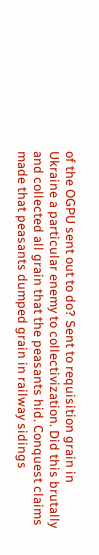of the OGPU sent out to do? Sent to requisition grain in Ukraine a particular enemy to collectivization. Did this brutally and collected all grain that the peasants hid. Conquest claims made that peasants dumped grain in railway sidings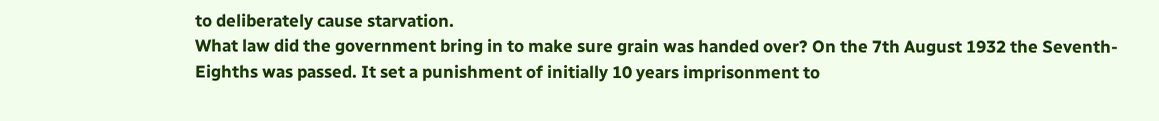to deliberately cause starvation.
What law did the government bring in to make sure grain was handed over? On the 7th August 1932 the Seventh-Eighths was passed. It set a punishment of initially 10 years imprisonment to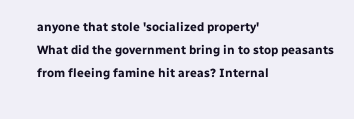anyone that stole 'socialized property'
What did the government bring in to stop peasants from fleeing famine hit areas? Internal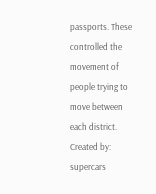passports. These controlled the movement of people trying to move between each district.
Created by: supercars